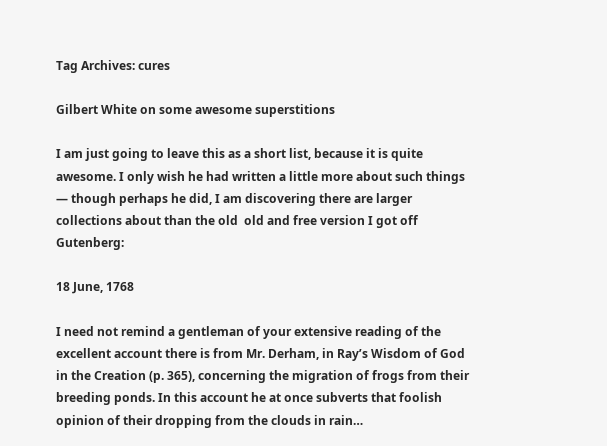Tag Archives: cures

Gilbert White on some awesome superstitions

I am just going to leave this as a short list, because it is quite awesome. I only wish he had written a little more about such things — though perhaps he did, I am discovering there are larger collections about than the old  old and free version I got off Gutenberg:

18 June, 1768

I need not remind a gentleman of your extensive reading of the excellent account there is from Mr. Derham, in Ray’s Wisdom of God in the Creation (p. 365), concerning the migration of frogs from their breeding ponds. In this account he at once subverts that foolish opinion of their dropping from the clouds in rain…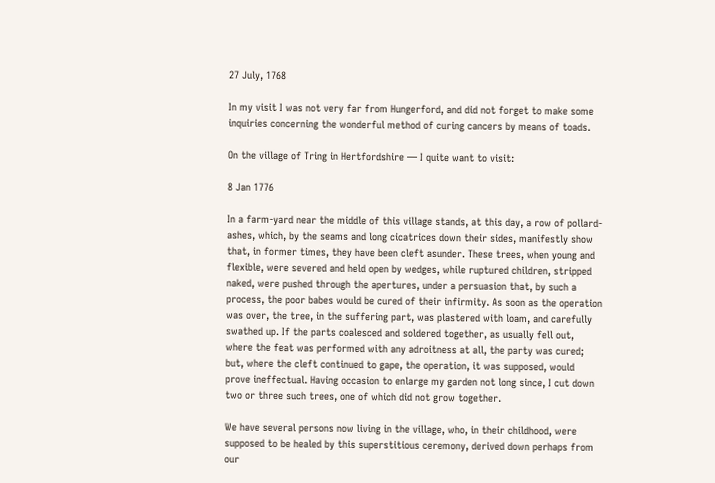27 July, 1768

In my visit I was not very far from Hungerford, and did not forget to make some inquiries concerning the wonderful method of curing cancers by means of toads.

On the village of Tring in Hertfordshire — I quite want to visit:

8 Jan 1776

In a farm-yard near the middle of this village stands, at this day, a row of pollard-ashes, which, by the seams and long cicatrices down their sides, manifestly show that, in former times, they have been cleft asunder. These trees, when young and flexible, were severed and held open by wedges, while ruptured children, stripped naked, were pushed through the apertures, under a persuasion that, by such a process, the poor babes would be cured of their infirmity. As soon as the operation was over, the tree, in the suffering part, was plastered with loam, and carefully swathed up. If the parts coalesced and soldered together, as usually fell out, where the feat was performed with any adroitness at all, the party was cured; but, where the cleft continued to gape, the operation, it was supposed, would prove ineffectual. Having occasion to enlarge my garden not long since, I cut down two or three such trees, one of which did not grow together.

We have several persons now living in the village, who, in their childhood, were supposed to be healed by this superstitious ceremony, derived down perhaps from our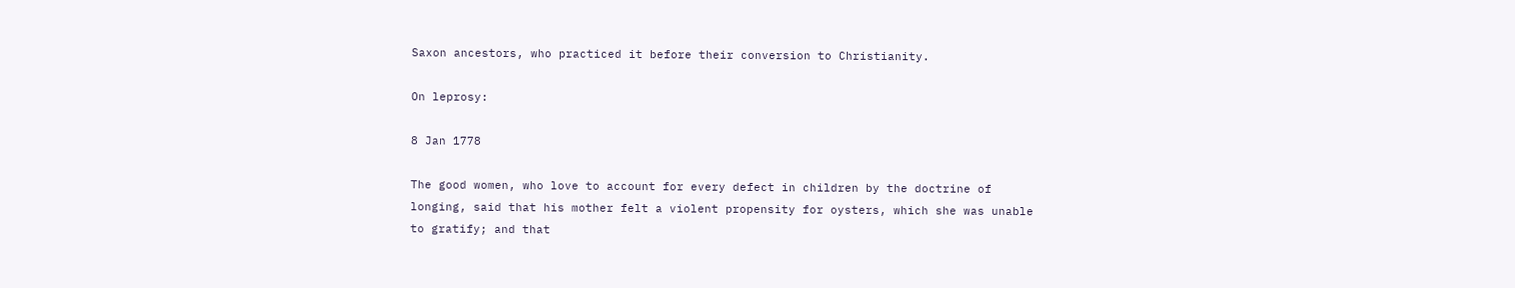Saxon ancestors, who practiced it before their conversion to Christianity.

On leprosy:

8 Jan 1778

The good women, who love to account for every defect in children by the doctrine of longing, said that his mother felt a violent propensity for oysters, which she was unable to gratify; and that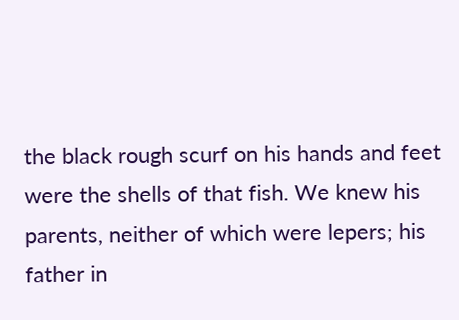the black rough scurf on his hands and feet were the shells of that fish. We knew his parents, neither of which were lepers; his father in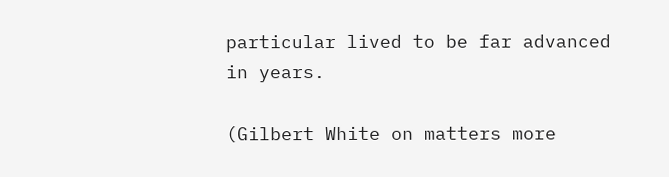particular lived to be far advanced in years.

(Gilbert White on matters more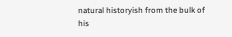natural historyish from the bulk of his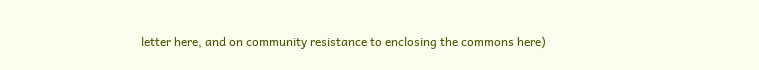letter here, and on community resistance to enclosing the commons here)